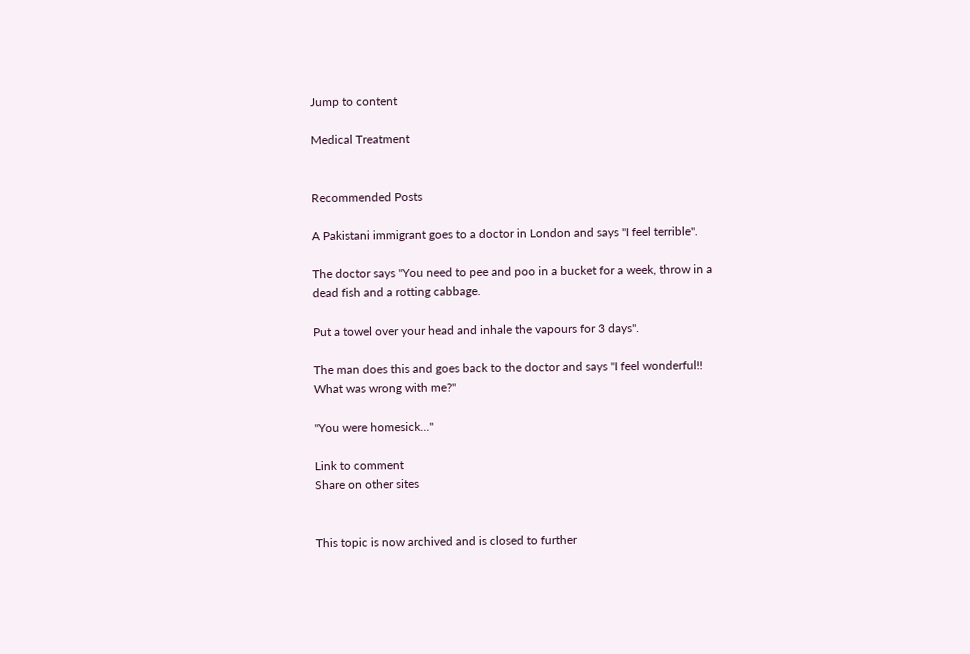Jump to content

Medical Treatment


Recommended Posts

A Pakistani immigrant goes to a doctor in London and says "I feel terrible".

The doctor says "You need to pee and poo in a bucket for a week, throw in a dead fish and a rotting cabbage.

Put a towel over your head and inhale the vapours for 3 days".

The man does this and goes back to the doctor and says "I feel wonderful!! What was wrong with me?"

"You were homesick..."

Link to comment
Share on other sites


This topic is now archived and is closed to further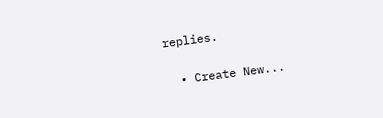replies.

  • Create New...